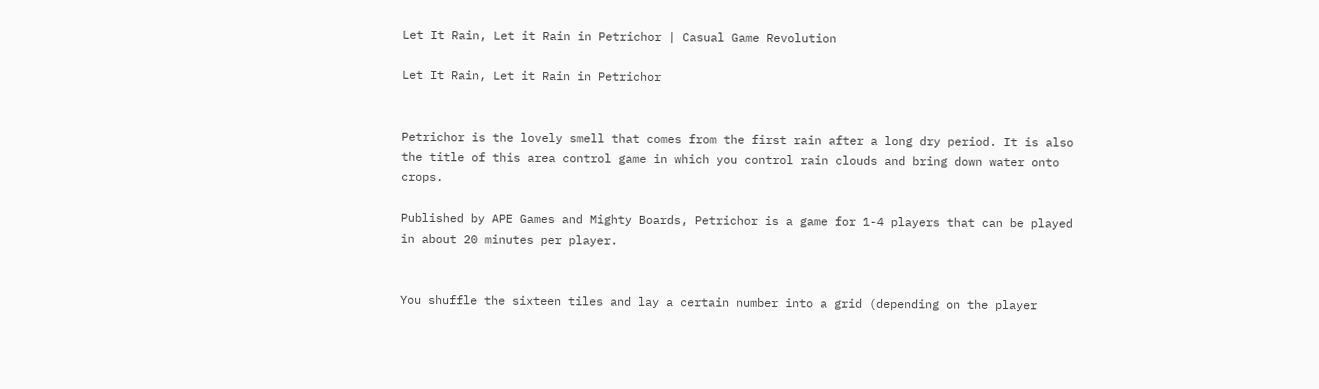Let It Rain, Let it Rain in Petrichor | Casual Game Revolution

Let It Rain, Let it Rain in Petrichor


Petrichor is the lovely smell that comes from the first rain after a long dry period. It is also the title of this area control game in which you control rain clouds and bring down water onto crops.

Published by APE Games and Mighty Boards, Petrichor is a game for 1-4 players that can be played in about 20 minutes per player.


You shuffle the sixteen tiles and lay a certain number into a grid (depending on the player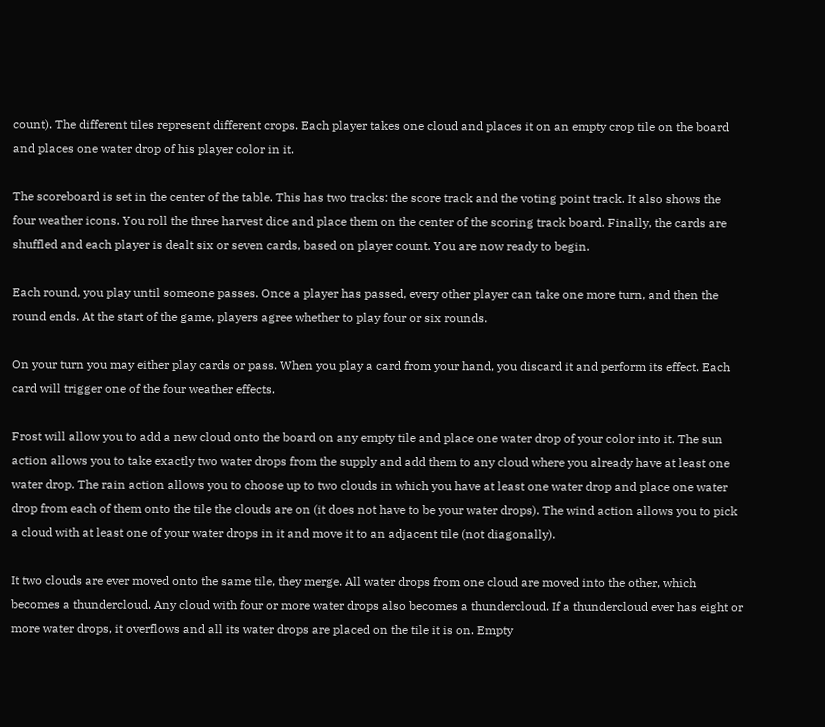count). The different tiles represent different crops. Each player takes one cloud and places it on an empty crop tile on the board and places one water drop of his player color in it.

The scoreboard is set in the center of the table. This has two tracks: the score track and the voting point track. It also shows the four weather icons. You roll the three harvest dice and place them on the center of the scoring track board. Finally, the cards are shuffled and each player is dealt six or seven cards, based on player count. You are now ready to begin.

Each round, you play until someone passes. Once a player has passed, every other player can take one more turn, and then the round ends. At the start of the game, players agree whether to play four or six rounds.

On your turn you may either play cards or pass. When you play a card from your hand, you discard it and perform its effect. Each card will trigger one of the four weather effects.

Frost will allow you to add a new cloud onto the board on any empty tile and place one water drop of your color into it. The sun action allows you to take exactly two water drops from the supply and add them to any cloud where you already have at least one water drop. The rain action allows you to choose up to two clouds in which you have at least one water drop and place one water drop from each of them onto the tile the clouds are on (it does not have to be your water drops). The wind action allows you to pick a cloud with at least one of your water drops in it and move it to an adjacent tile (not diagonally).

It two clouds are ever moved onto the same tile, they merge. All water drops from one cloud are moved into the other, which becomes a thundercloud. Any cloud with four or more water drops also becomes a thundercloud. If a thundercloud ever has eight or more water drops, it overflows and all its water drops are placed on the tile it is on. Empty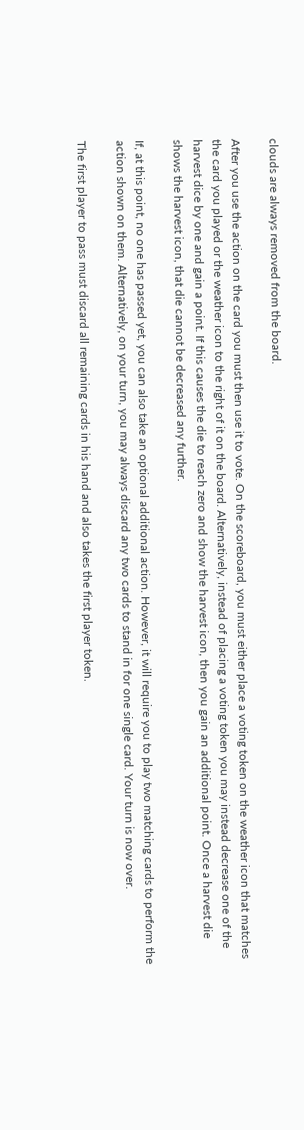clouds are always removed from the board.

After you use the action on the card you must then use it to vote. On the scoreboard, you must either place a voting token on the weather icon that matches the card you played or the weather icon to the right of it on the board. Alternatively, instead of placing a voting token you may instead decrease one of the harvest dice by one and gain a point. If this causes the die to reach zero and show the harvest icon, then you gain an additional point. Once a harvest die shows the harvest icon, that die cannot be decreased any further.

If, at this point, no one has passed yet, you can also take an optional additional action. However, it will require you to play two matching cards to perform the action shown on them. Alternatively, on your turn, you may always discard any two cards to stand in for one single card. Your turn is now over.

The first player to pass must discard all remaining cards in his hand and also takes the first player token.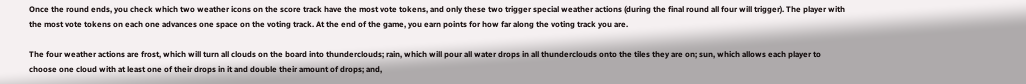Once the round ends, you check which two weather icons on the score track have the most vote tokens, and only these two trigger special weather actions (during the final round all four will trigger). The player with the most vote tokens on each one advances one space on the voting track. At the end of the game, you earn points for how far along the voting track you are.

The four weather actions are frost, which will turn all clouds on the board into thunderclouds; rain, which will pour all water drops in all thunderclouds onto the tiles they are on; sun, which allows each player to choose one cloud with at least one of their drops in it and double their amount of drops; and,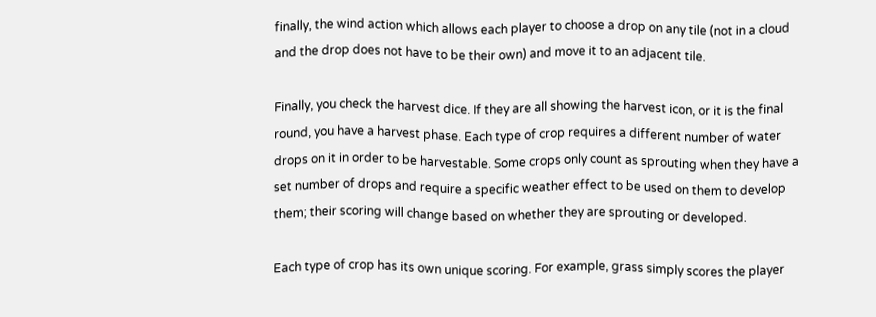finally, the wind action which allows each player to choose a drop on any tile (not in a cloud and the drop does not have to be their own) and move it to an adjacent tile.

Finally, you check the harvest dice. If they are all showing the harvest icon, or it is the final round, you have a harvest phase. Each type of crop requires a different number of water drops on it in order to be harvestable. Some crops only count as sprouting when they have a set number of drops and require a specific weather effect to be used on them to develop them; their scoring will change based on whether they are sprouting or developed.

Each type of crop has its own unique scoring. For example, grass simply scores the player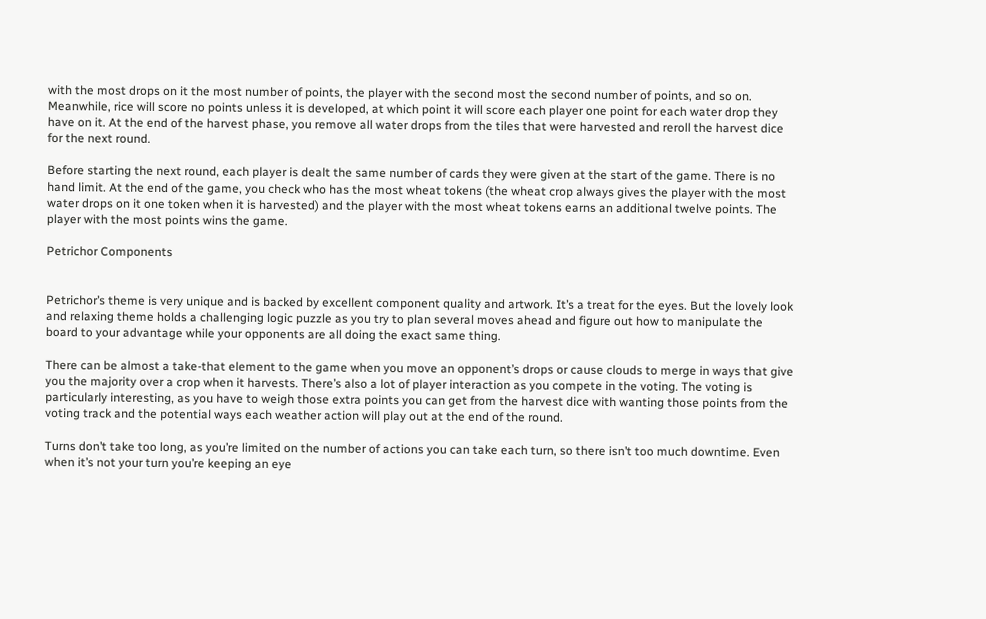with the most drops on it the most number of points, the player with the second most the second number of points, and so on. Meanwhile, rice will score no points unless it is developed, at which point it will score each player one point for each water drop they have on it. At the end of the harvest phase, you remove all water drops from the tiles that were harvested and reroll the harvest dice for the next round.

Before starting the next round, each player is dealt the same number of cards they were given at the start of the game. There is no hand limit. At the end of the game, you check who has the most wheat tokens (the wheat crop always gives the player with the most water drops on it one token when it is harvested) and the player with the most wheat tokens earns an additional twelve points. The player with the most points wins the game.

Petrichor Components


Petrichor’s theme is very unique and is backed by excellent component quality and artwork. It’s a treat for the eyes. But the lovely look and relaxing theme holds a challenging logic puzzle as you try to plan several moves ahead and figure out how to manipulate the board to your advantage while your opponents are all doing the exact same thing.

There can be almost a take-that element to the game when you move an opponent’s drops or cause clouds to merge in ways that give you the majority over a crop when it harvests. There’s also a lot of player interaction as you compete in the voting. The voting is particularly interesting, as you have to weigh those extra points you can get from the harvest dice with wanting those points from the voting track and the potential ways each weather action will play out at the end of the round.

Turns don’t take too long, as you’re limited on the number of actions you can take each turn, so there isn’t too much downtime. Even when it’s not your turn you’re keeping an eye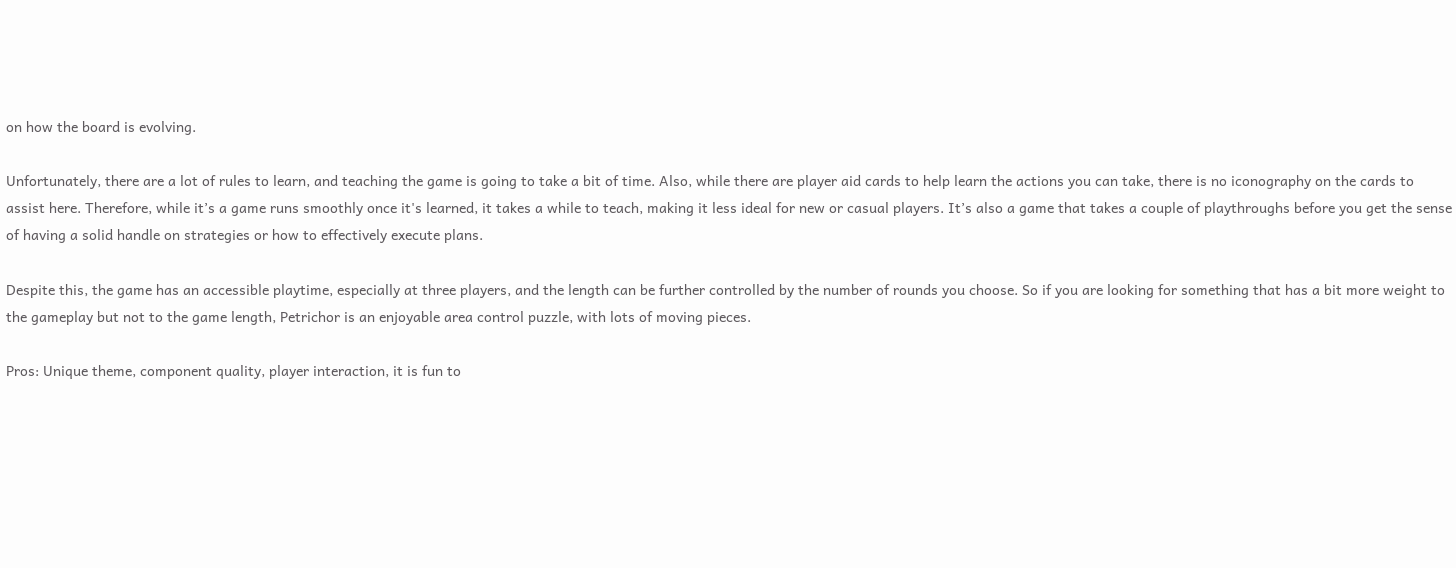on how the board is evolving.

Unfortunately, there are a lot of rules to learn, and teaching the game is going to take a bit of time. Also, while there are player aid cards to help learn the actions you can take, there is no iconography on the cards to assist here. Therefore, while it’s a game runs smoothly once it's learned, it takes a while to teach, making it less ideal for new or casual players. It’s also a game that takes a couple of playthroughs before you get the sense of having a solid handle on strategies or how to effectively execute plans.

Despite this, the game has an accessible playtime, especially at three players, and the length can be further controlled by the number of rounds you choose. So if you are looking for something that has a bit more weight to the gameplay but not to the game length, Petrichor is an enjoyable area control puzzle, with lots of moving pieces.

Pros: Unique theme, component quality, player interaction, it is fun to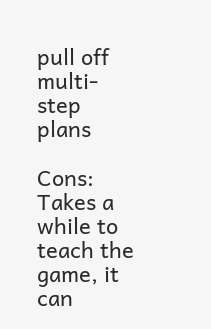pull off multi-step plans

Cons: Takes a while to teach the game, it can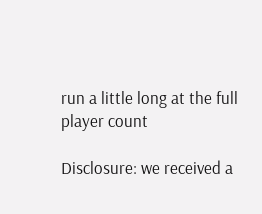run a little long at the full player count

Disclosure: we received a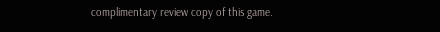complimentary review copy of this game.